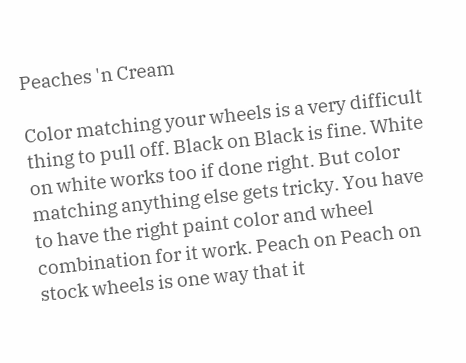Peaches 'n Cream

Color matching your wheels is a very difficult thing to pull off. Black on Black is fine. White on white works too if done right. But color matching anything else gets tricky. You have to have the right paint color and wheel combination for it work. Peach on Peach on stock wheels is one way that it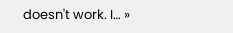doesn't work. I… »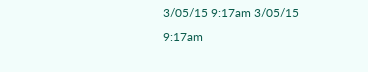3/05/15 9:17am 3/05/15 9:17am